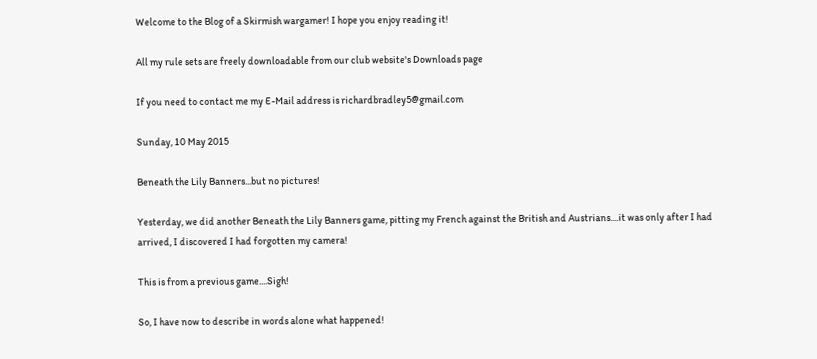Welcome to the Blog of a Skirmish wargamer! I hope you enjoy reading it!

All my rule sets are freely downloadable from our club website's Downloads page

If you need to contact me my E-Mail address is richardbradley5@gmail.com

Sunday, 10 May 2015

Beneath the Lily Banners...but no pictures!

Yesterday, we did another Beneath the Lily Banners game, pitting my French against the British and Austrians....it was only after I had arrived, I discovered I had forgotten my camera!

This is from a previous game....Sigh!

So, I have now to describe in words alone what happened!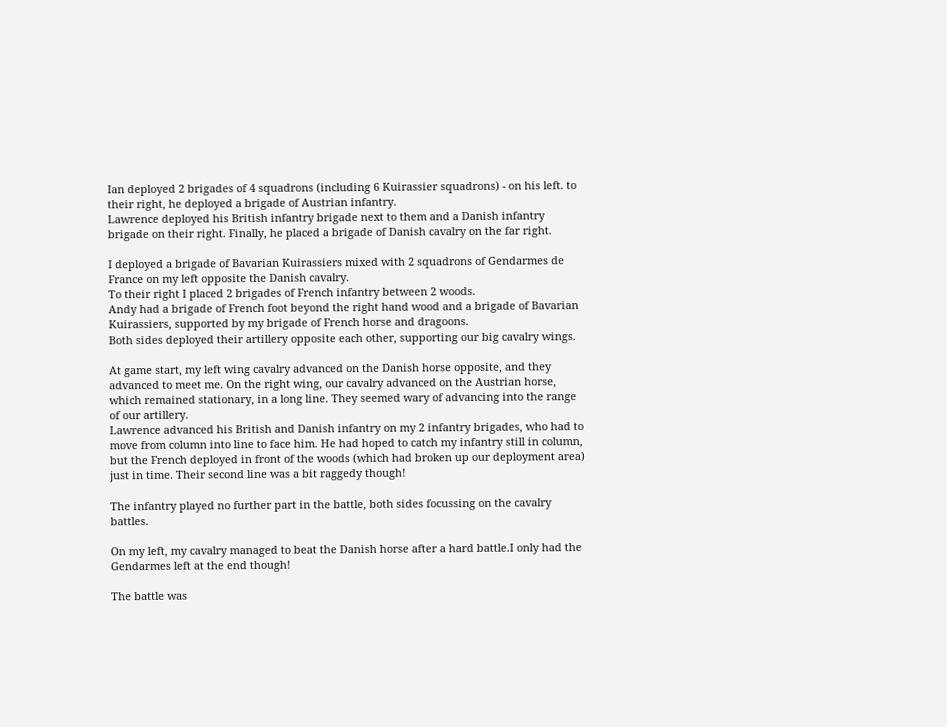Ian deployed 2 brigades of 4 squadrons (including 6 Kuirassier squadrons) - on his left. to their right, he deployed a brigade of Austrian infantry.
Lawrence deployed his British infantry brigade next to them and a Danish infantry brigade on their right. Finally, he placed a brigade of Danish cavalry on the far right.

I deployed a brigade of Bavarian Kuirassiers mixed with 2 squadrons of Gendarmes de France on my left opposite the Danish cavalry.
To their right I placed 2 brigades of French infantry between 2 woods.
Andy had a brigade of French foot beyond the right hand wood and a brigade of Bavarian Kuirassiers, supported by my brigade of French horse and dragoons.
Both sides deployed their artillery opposite each other, supporting our big cavalry wings.

At game start, my left wing cavalry advanced on the Danish horse opposite, and they advanced to meet me. On the right wing, our cavalry advanced on the Austrian horse, which remained stationary, in a long line. They seemed wary of advancing into the range of our artillery.
Lawrence advanced his British and Danish infantry on my 2 infantry brigades, who had to move from column into line to face him. He had hoped to catch my infantry still in column, but the French deployed in front of the woods (which had broken up our deployment area) just in time. Their second line was a bit raggedy though!

The infantry played no further part in the battle, both sides focussing on the cavalry battles.

On my left, my cavalry managed to beat the Danish horse after a hard battle.I only had the Gendarmes left at the end though!

The battle was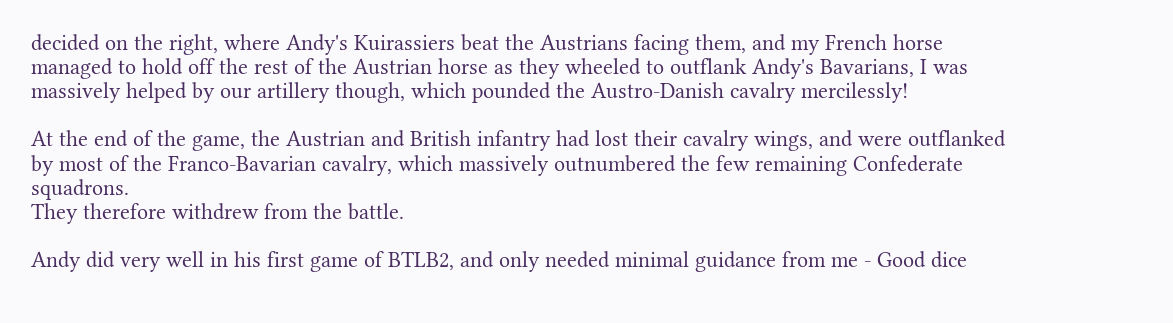decided on the right, where Andy's Kuirassiers beat the Austrians facing them, and my French horse managed to hold off the rest of the Austrian horse as they wheeled to outflank Andy's Bavarians, I was massively helped by our artillery though, which pounded the Austro-Danish cavalry mercilessly!

At the end of the game, the Austrian and British infantry had lost their cavalry wings, and were outflanked by most of the Franco-Bavarian cavalry, which massively outnumbered the few remaining Confederate squadrons.
They therefore withdrew from the battle.

Andy did very well in his first game of BTLB2, and only needed minimal guidance from me - Good dice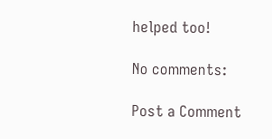helped too!

No comments:

Post a Comment